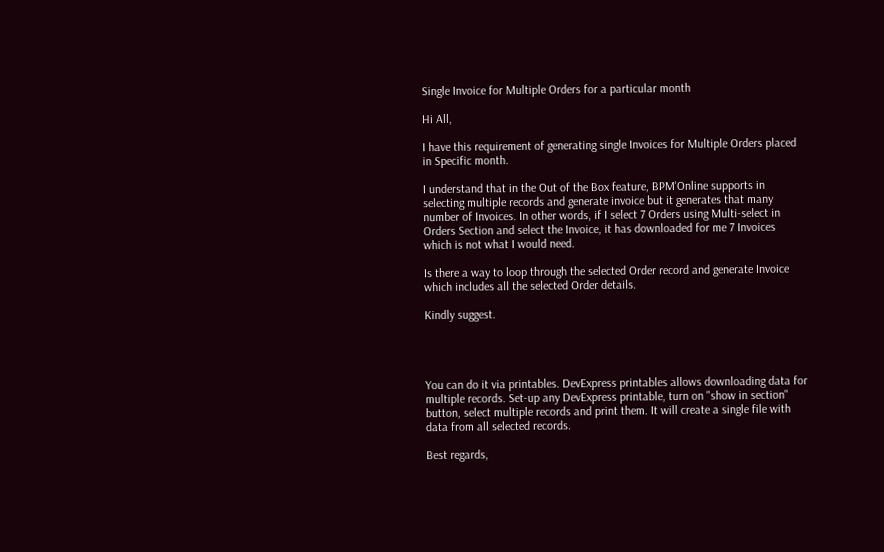Single Invoice for Multiple Orders for a particular month

Hi All,

I have this requirement of generating single Invoices for Multiple Orders placed in Specific month.

I understand that in the Out of the Box feature, BPM'Online supports in selecting multiple records and generate invoice but it generates that many number of Invoices. In other words, if I select 7 Orders using Multi-select in Orders Section and select the Invoice, it has downloaded for me 7 Invoices which is not what I would need.

Is there a way to loop through the selected Order record and generate Invoice which includes all the selected Order details.

Kindly suggest.




You can do it via printables. DevExpress printables allows downloading data for multiple records. Set-up any DevExpress printable, turn on "show in section" button, select multiple records and print them. It will create a single file with data from all selected records.

Best regards,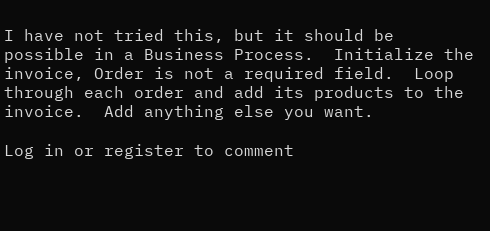I have not tried this, but it should be possible in a Business Process.  Initialize the invoice, Order is not a required field.  Loop through each order and add its products to the invoice.  Add anything else you want.

Log in or register to comment